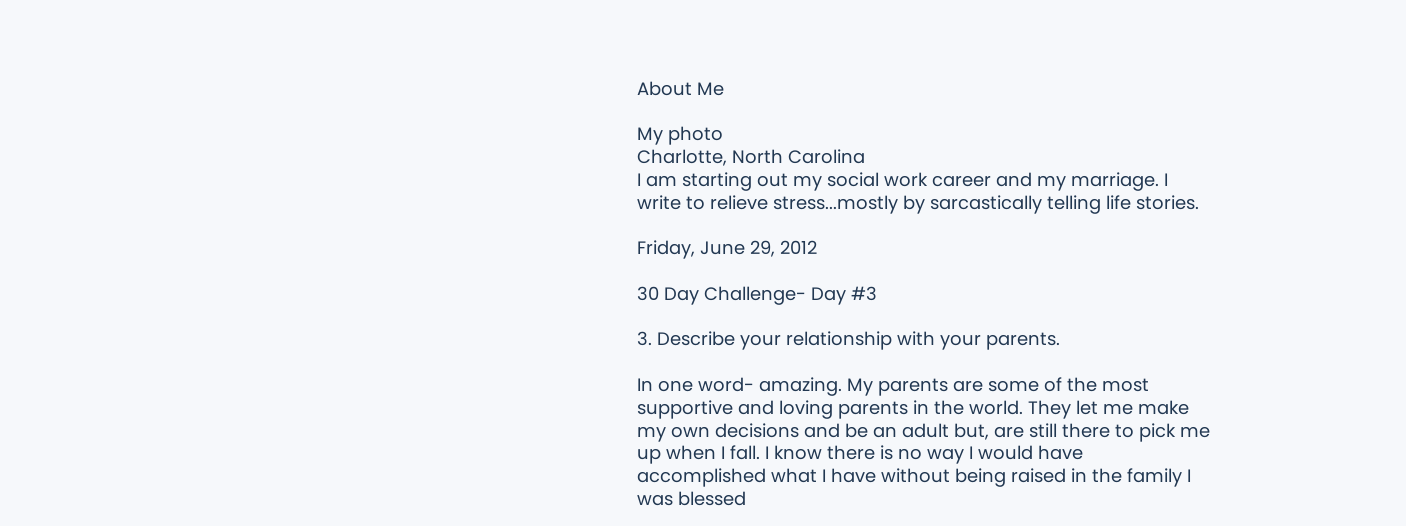About Me

My photo
Charlotte, North Carolina
I am starting out my social work career and my marriage. I write to relieve stress...mostly by sarcastically telling life stories.

Friday, June 29, 2012

30 Day Challenge- Day #3

3. Describe your relationship with your parents.

In one word- amazing. My parents are some of the most supportive and loving parents in the world. They let me make my own decisions and be an adult but, are still there to pick me up when I fall. I know there is no way I would have accomplished what I have without being raised in the family I was blessed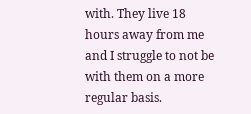with. They live 18 hours away from me and I struggle to not be with them on a more regular basis.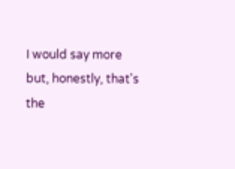I would say more but, honestly, that's the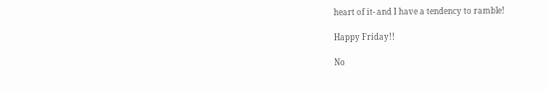heart of it- and I have a tendency to ramble!

Happy Friday!!

No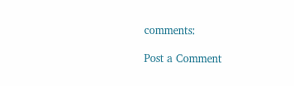comments:

Post a Comment